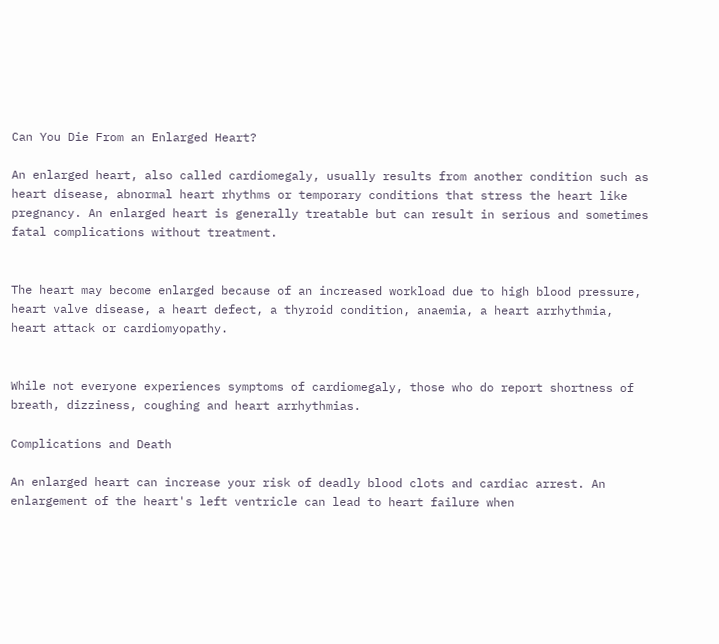Can You Die From an Enlarged Heart?

An enlarged heart, also called cardiomegaly, usually results from another condition such as heart disease, abnormal heart rhythms or temporary conditions that stress the heart like pregnancy. An enlarged heart is generally treatable but can result in serious and sometimes fatal complications without treatment.


The heart may become enlarged because of an increased workload due to high blood pressure, heart valve disease, a heart defect, a thyroid condition, anaemia, a heart arrhythmia, heart attack or cardiomyopathy.


While not everyone experiences symptoms of cardiomegaly, those who do report shortness of breath, dizziness, coughing and heart arrhythmias.

Complications and Death

An enlarged heart can increase your risk of deadly blood clots and cardiac arrest. An enlargement of the heart's left ventricle can lead to heart failure when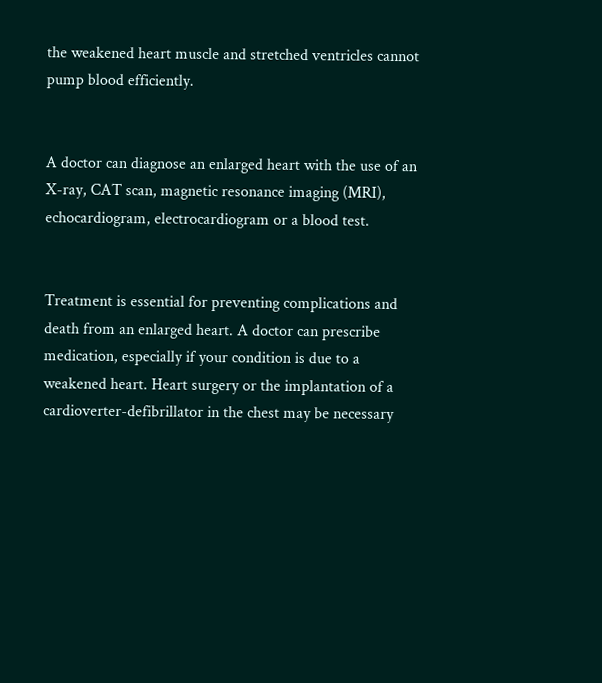the weakened heart muscle and stretched ventricles cannot pump blood efficiently.


A doctor can diagnose an enlarged heart with the use of an X-ray, CAT scan, magnetic resonance imaging (MRI), echocardiogram, electrocardiogram or a blood test.


Treatment is essential for preventing complications and death from an enlarged heart. A doctor can prescribe medication, especially if your condition is due to a weakened heart. Heart surgery or the implantation of a cardioverter-defibrillator in the chest may be necessary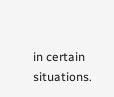in certain situations.